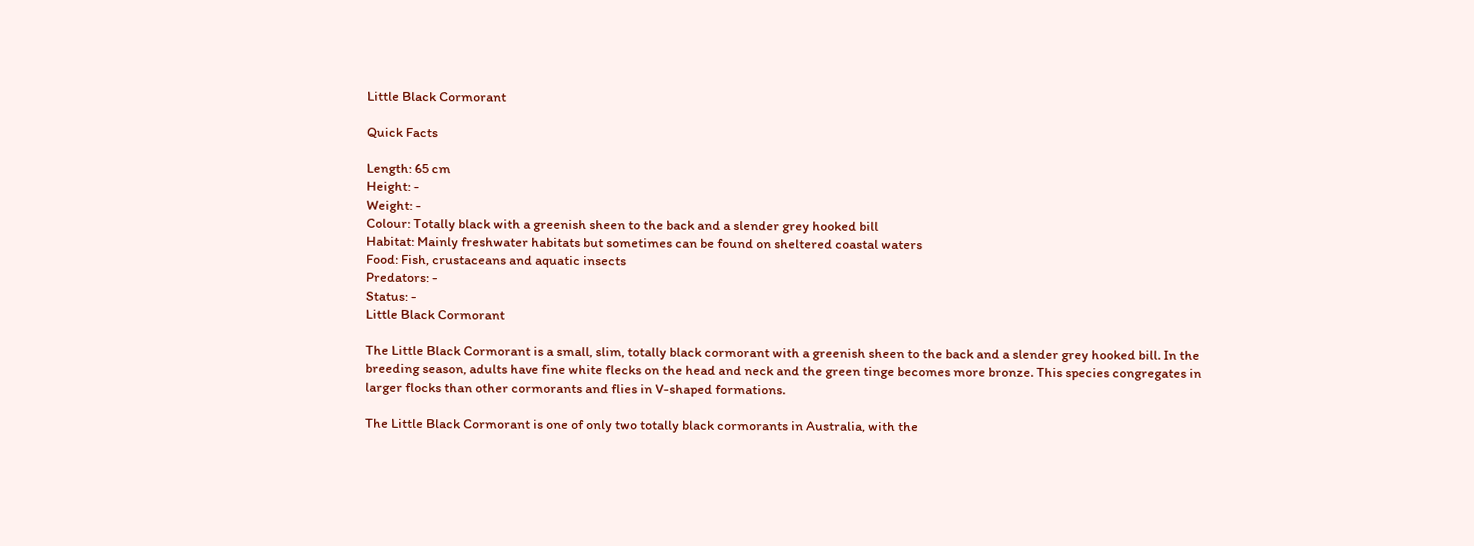Little Black Cormorant

Quick Facts

Length: 65 cm
Height: -
Weight: -
Colour: Totally black with a greenish sheen to the back and a slender grey hooked bill
Habitat: Mainly freshwater habitats but sometimes can be found on sheltered coastal waters
Food: Fish, crustaceans and aquatic insects
Predators: -
Status: -
Little Black Cormorant

The Little Black Cormorant is a small, slim, totally black cormorant with a greenish sheen to the back and a slender grey hooked bill. In the breeding season, adults have fine white flecks on the head and neck and the green tinge becomes more bronze. This species congregates in larger flocks than other cormorants and flies in V-shaped formations.

The Little Black Cormorant is one of only two totally black cormorants in Australia, with the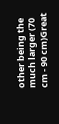other being the much larger (70 cm - 90 cm)Great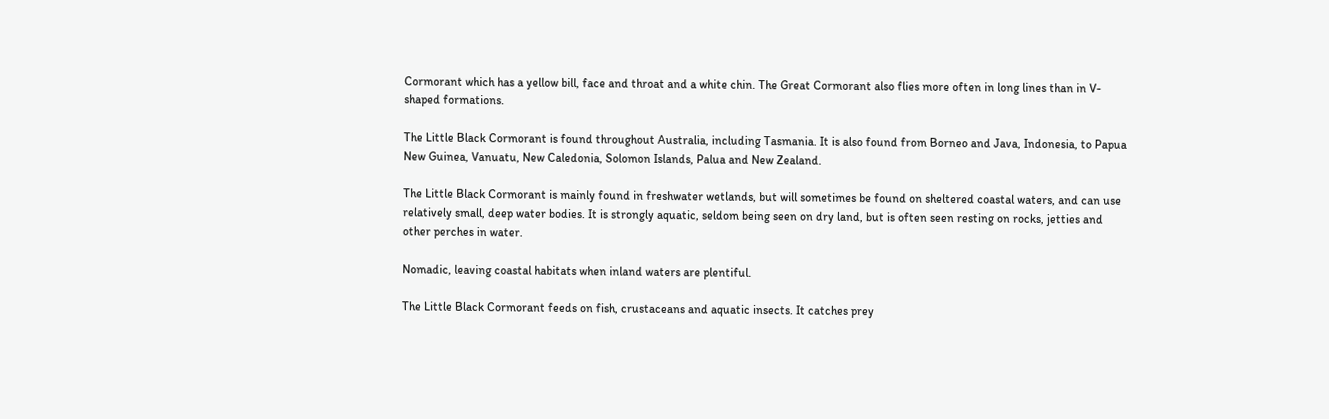Cormorant which has a yellow bill, face and throat and a white chin. The Great Cormorant also flies more often in long lines than in V-shaped formations.

The Little Black Cormorant is found throughout Australia, including Tasmania. It is also found from Borneo and Java, Indonesia, to Papua New Guinea, Vanuatu, New Caledonia, Solomon Islands, Palua and New Zealand.

The Little Black Cormorant is mainly found in freshwater wetlands, but will sometimes be found on sheltered coastal waters, and can use relatively small, deep water bodies. It is strongly aquatic, seldom being seen on dry land, but is often seen resting on rocks, jetties and other perches in water.

Nomadic, leaving coastal habitats when inland waters are plentiful.

The Little Black Cormorant feeds on fish, crustaceans and aquatic insects. It catches prey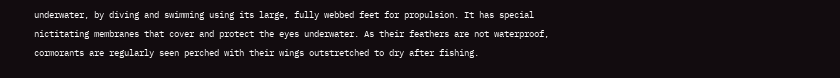underwater, by diving and swimming using its large, fully webbed feet for propulsion. It has special nictitating membranes that cover and protect the eyes underwater. As their feathers are not waterproof, cormorants are regularly seen perched with their wings outstretched to dry after fishing.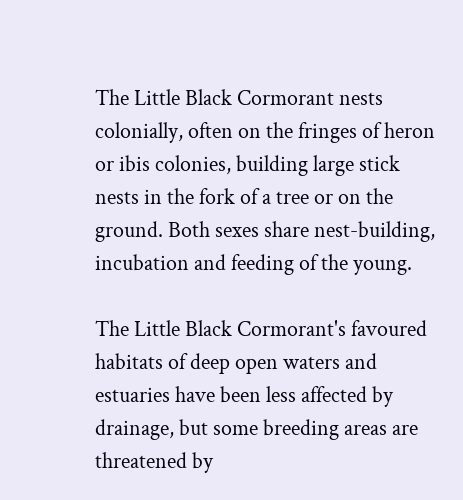The Little Black Cormorant nests colonially, often on the fringes of heron or ibis colonies, building large stick nests in the fork of a tree or on the ground. Both sexes share nest-building, incubation and feeding of the young.

The Little Black Cormorant's favoured habitats of deep open waters and estuaries have been less affected by drainage, but some breeding areas are threatened by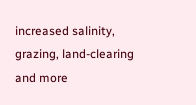increased salinity, grazing, land-clearing and more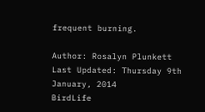frequent burning.

Author: Rosalyn Plunkett
Last Updated: Thursday 9th January, 2014
BirdLife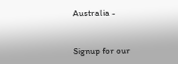Australia -


Signup for our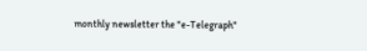monthly newsletter the "e-Telegraph"